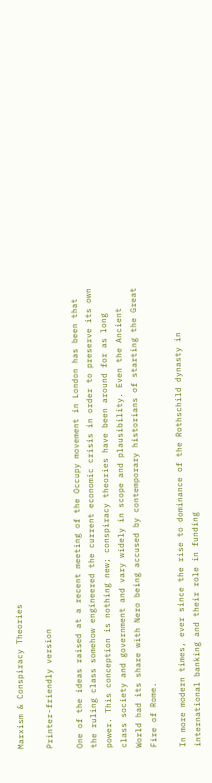Marxism & Conspiracy Theories

Printer-friendly version

One of the ideas raised at a recent meeting of the Occupy movement in London has been that the ruling class somehow engineered the current economic crisis in order to preserve its own power. This conception is nothing new; conspiracy theories have been around for as long class society and government and vary widely in scope and plausibility. Even the Ancient World had its share with Nero being accused by contemporary historians of starting the Great Fire of Rome.

In more modern times, ever since the rise to dominance of the Rothschild dynasty in international banking and their role in funding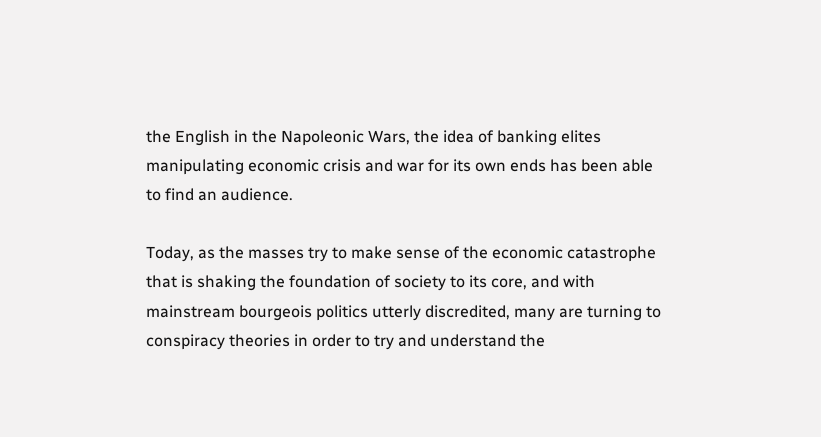the English in the Napoleonic Wars, the idea of banking elites manipulating economic crisis and war for its own ends has been able to find an audience.

Today, as the masses try to make sense of the economic catastrophe that is shaking the foundation of society to its core, and with mainstream bourgeois politics utterly discredited, many are turning to conspiracy theories in order to try and understand the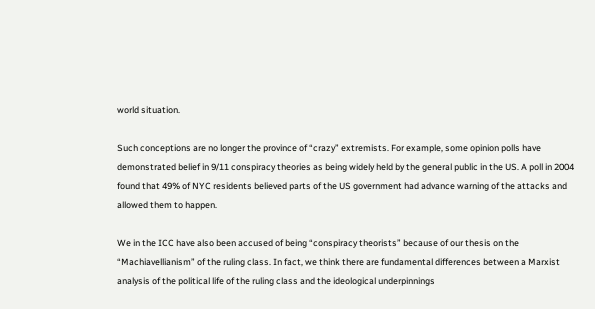world situation.

Such conceptions are no longer the province of “crazy” extremists. For example, some opinion polls have demonstrated belief in 9/11 conspiracy theories as being widely held by the general public in the US. A poll in 2004 found that 49% of NYC residents believed parts of the US government had advance warning of the attacks and allowed them to happen.

We in the ICC have also been accused of being “conspiracy theorists” because of our thesis on the “Machiavellianism” of the ruling class. In fact, we think there are fundamental differences between a Marxist analysis of the political life of the ruling class and the ideological underpinnings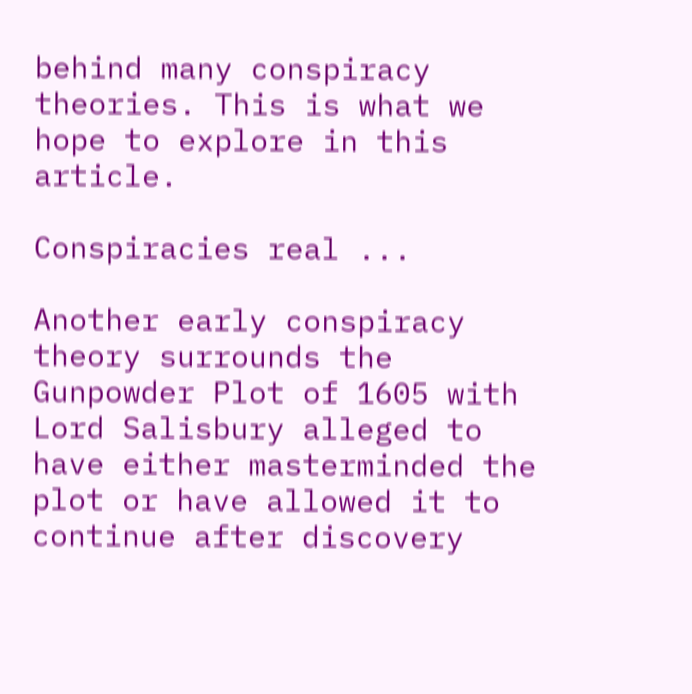behind many conspiracy theories. This is what we hope to explore in this article.

Conspiracies real ...

Another early conspiracy theory surrounds the Gunpowder Plot of 1605 with Lord Salisbury alleged to have either masterminded the plot or have allowed it to continue after discovery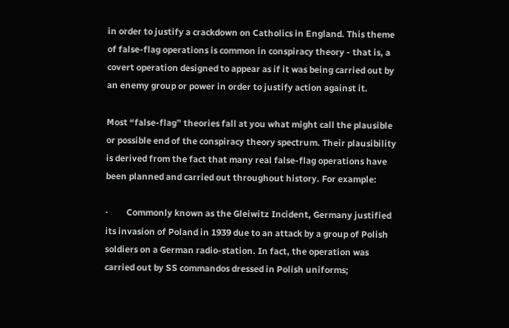in order to justify a crackdown on Catholics in England. This theme of false-flag operations is common in conspiracy theory - that is, a covert operation designed to appear as if it was being carried out by an enemy group or power in order to justify action against it.

Most “false-flag” theories fall at you what might call the plausible or possible end of the conspiracy theory spectrum. Their plausibility is derived from the fact that many real false-flag operations have been planned and carried out throughout history. For example:

·         Commonly known as the Gleiwitz Incident, Germany justified its invasion of Poland in 1939 due to an attack by a group of Polish soldiers on a German radio-station. In fact, the operation was carried out by SS commandos dressed in Polish uniforms;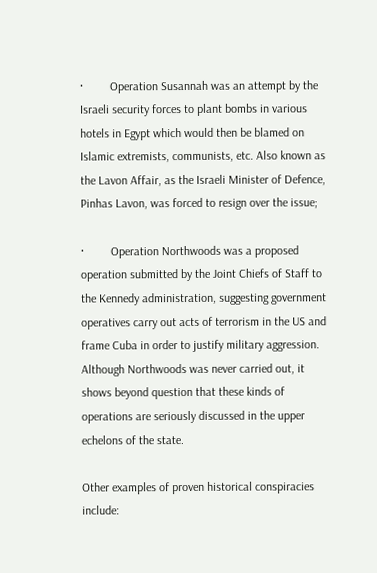·         Operation Susannah was an attempt by the Israeli security forces to plant bombs in various hotels in Egypt which would then be blamed on Islamic extremists, communists, etc. Also known as the Lavon Affair, as the Israeli Minister of Defence, Pinhas Lavon, was forced to resign over the issue;

·         Operation Northwoods was a proposed operation submitted by the Joint Chiefs of Staff to the Kennedy administration, suggesting government operatives carry out acts of terrorism in the US and frame Cuba in order to justify military aggression. Although Northwoods was never carried out, it shows beyond question that these kinds of operations are seriously discussed in the upper echelons of the state.

Other examples of proven historical conspiracies include: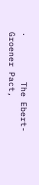·         The Ebert-Groener Pact,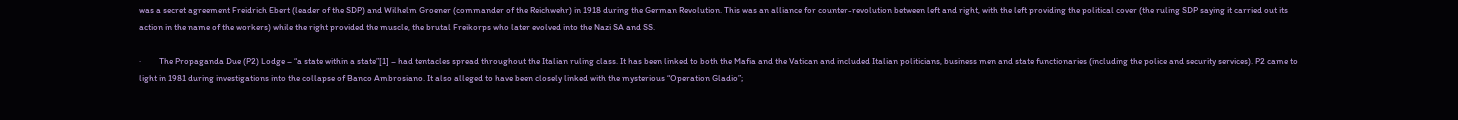was a secret agreement Freidrich Ebert (leader of the SDP) and Wilhelm Groener (commander of the Reichwehr) in 1918 during the German Revolution. This was an alliance for counter-revolution between left and right, with the left providing the political cover (the ruling SDP saying it carried out its action in the name of the workers) while the right provided the muscle, the brutal Freikorps who later evolved into the Nazi SA and SS.

·         The Propaganda Due (P2) Lodge – “a state within a state”[1] – had tentacles spread throughout the Italian ruling class. It has been linked to both the Mafia and the Vatican and included Italian politicians, business men and state functionaries (including the police and security services). P2 came to light in 1981 during investigations into the collapse of Banco Ambrosiano. It also alleged to have been closely linked with the mysterious “Operation Gladio”;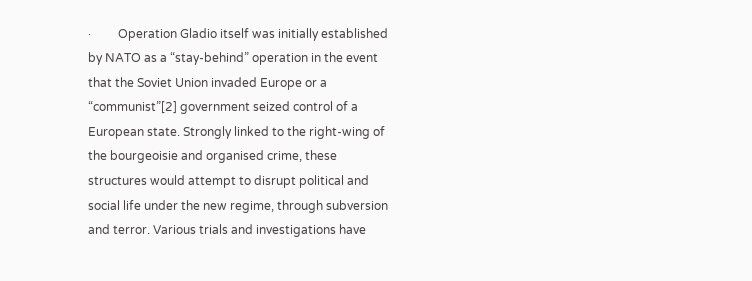·         Operation Gladio itself was initially established by NATO as a “stay-behind” operation in the event that the Soviet Union invaded Europe or a “communist”[2] government seized control of a European state. Strongly linked to the right-wing of the bourgeoisie and organised crime, these structures would attempt to disrupt political and social life under the new regime, through subversion and terror. Various trials and investigations have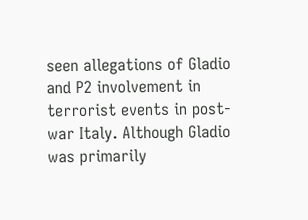seen allegations of Gladio and P2 involvement in terrorist events in post-war Italy. Although Gladio was primarily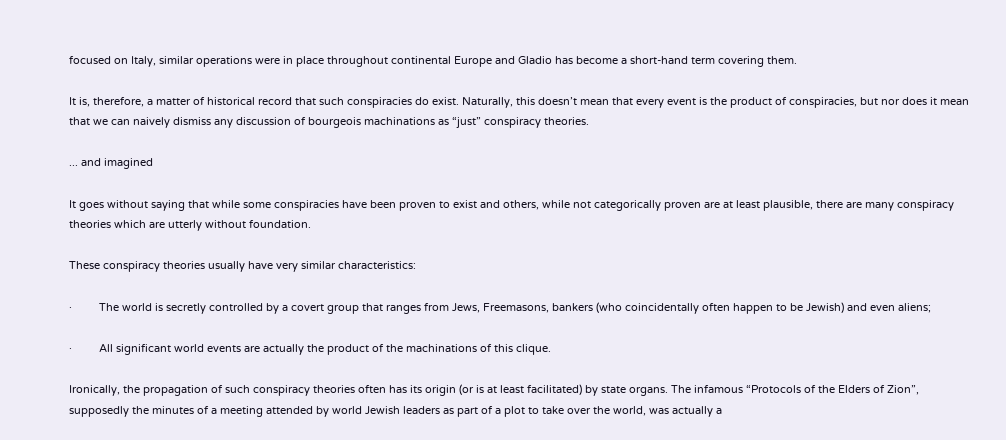focused on Italy, similar operations were in place throughout continental Europe and Gladio has become a short-hand term covering them.

It is, therefore, a matter of historical record that such conspiracies do exist. Naturally, this doesn’t mean that every event is the product of conspiracies, but nor does it mean that we can naively dismiss any discussion of bourgeois machinations as “just” conspiracy theories.

... and imagined

It goes without saying that while some conspiracies have been proven to exist and others, while not categorically proven are at least plausible, there are many conspiracy theories which are utterly without foundation.

These conspiracy theories usually have very similar characteristics:

·         The world is secretly controlled by a covert group that ranges from Jews, Freemasons, bankers (who coincidentally often happen to be Jewish) and even aliens;

·         All significant world events are actually the product of the machinations of this clique.

Ironically, the propagation of such conspiracy theories often has its origin (or is at least facilitated) by state organs. The infamous “Protocols of the Elders of Zion”, supposedly the minutes of a meeting attended by world Jewish leaders as part of a plot to take over the world, was actually a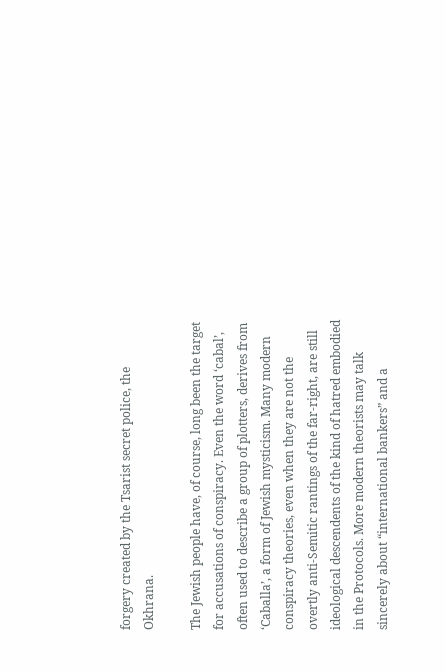forgery created by the Tsarist secret police, the Okhrana.

The Jewish people have, of course, long been the target for accusations of conspiracy. Even the word ‘cabal’, often used to describe a group of plotters, derives from ‘Caballa’, a form of Jewish mysticism. Many modern conspiracy theories, even when they are not the overtly anti-Semitic rantings of the far-right, are still ideological descendents of the kind of hatred embodied in the Protocols. More modern theorists may talk sincerely about “international bankers” and a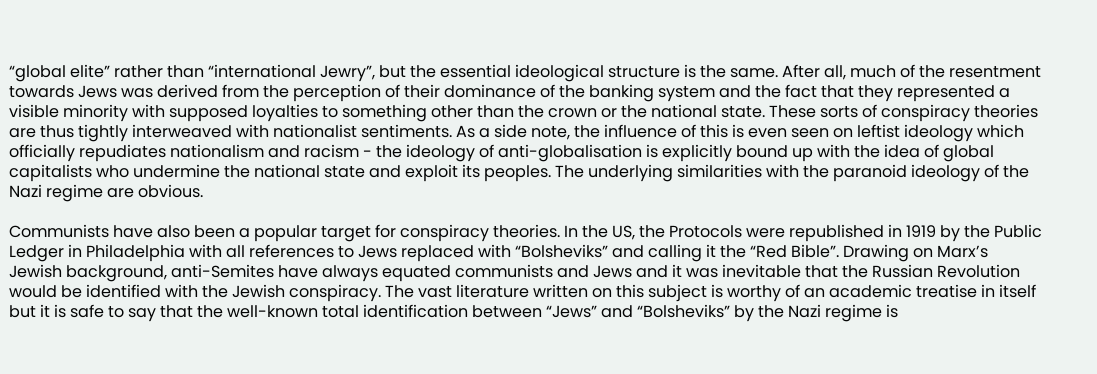“global elite” rather than “international Jewry”, but the essential ideological structure is the same. After all, much of the resentment towards Jews was derived from the perception of their dominance of the banking system and the fact that they represented a visible minority with supposed loyalties to something other than the crown or the national state. These sorts of conspiracy theories are thus tightly interweaved with nationalist sentiments. As a side note, the influence of this is even seen on leftist ideology which officially repudiates nationalism and racism - the ideology of anti-globalisation is explicitly bound up with the idea of global capitalists who undermine the national state and exploit its peoples. The underlying similarities with the paranoid ideology of the Nazi regime are obvious.

Communists have also been a popular target for conspiracy theories. In the US, the Protocols were republished in 1919 by the Public Ledger in Philadelphia with all references to Jews replaced with “Bolsheviks” and calling it the “Red Bible”. Drawing on Marx’s Jewish background, anti-Semites have always equated communists and Jews and it was inevitable that the Russian Revolution would be identified with the Jewish conspiracy. The vast literature written on this subject is worthy of an academic treatise in itself but it is safe to say that the well-known total identification between “Jews” and “Bolsheviks” by the Nazi regime is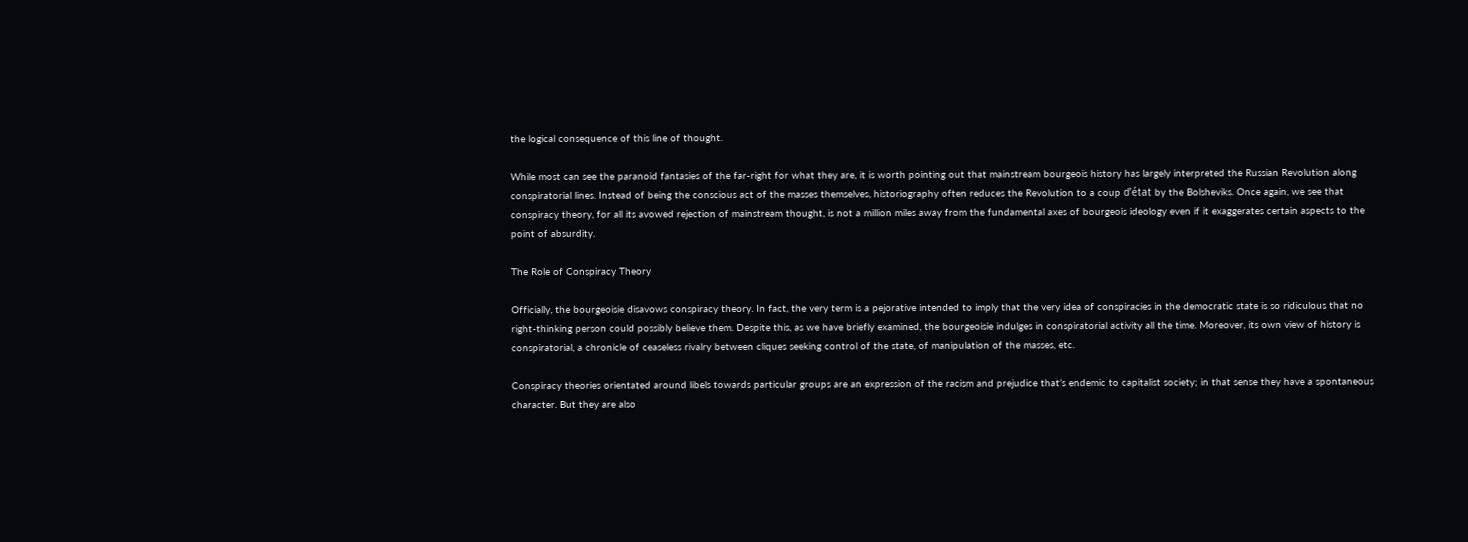the logical consequence of this line of thought.

While most can see the paranoid fantasies of the far-right for what they are, it is worth pointing out that mainstream bourgeois history has largely interpreted the Russian Revolution along conspiratorial lines. Instead of being the conscious act of the masses themselves, historiography often reduces the Revolution to a coup d’état by the Bolsheviks. Once again, we see that conspiracy theory, for all its avowed rejection of mainstream thought, is not a million miles away from the fundamental axes of bourgeois ideology even if it exaggerates certain aspects to the point of absurdity.

The Role of Conspiracy Theory

Officially, the bourgeoisie disavows conspiracy theory. In fact, the very term is a pejorative intended to imply that the very idea of conspiracies in the democratic state is so ridiculous that no right-thinking person could possibly believe them. Despite this, as we have briefly examined, the bourgeoisie indulges in conspiratorial activity all the time. Moreover, its own view of history is conspiratorial, a chronicle of ceaseless rivalry between cliques seeking control of the state, of manipulation of the masses, etc.

Conspiracy theories orientated around libels towards particular groups are an expression of the racism and prejudice that’s endemic to capitalist society; in that sense they have a spontaneous character. But they are also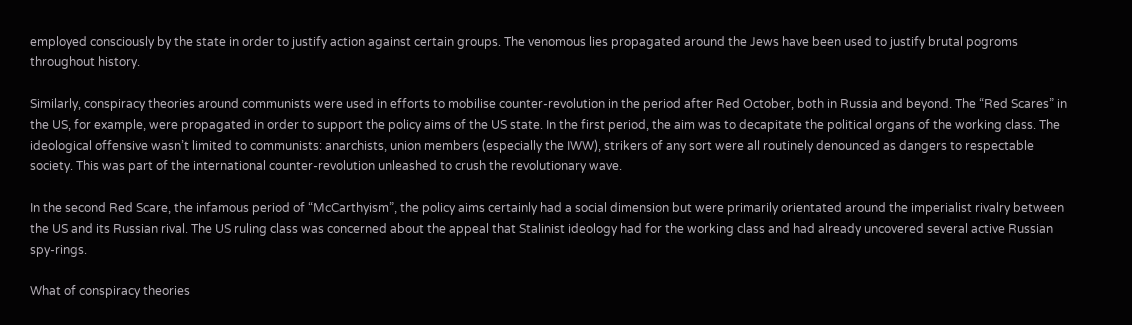employed consciously by the state in order to justify action against certain groups. The venomous lies propagated around the Jews have been used to justify brutal pogroms throughout history.

Similarly, conspiracy theories around communists were used in efforts to mobilise counter-revolution in the period after Red October, both in Russia and beyond. The “Red Scares” in the US, for example, were propagated in order to support the policy aims of the US state. In the first period, the aim was to decapitate the political organs of the working class. The ideological offensive wasn’t limited to communists: anarchists, union members (especially the IWW), strikers of any sort were all routinely denounced as dangers to respectable society. This was part of the international counter-revolution unleashed to crush the revolutionary wave.

In the second Red Scare, the infamous period of “McCarthyism”, the policy aims certainly had a social dimension but were primarily orientated around the imperialist rivalry between the US and its Russian rival. The US ruling class was concerned about the appeal that Stalinist ideology had for the working class and had already uncovered several active Russian spy-rings.

What of conspiracy theories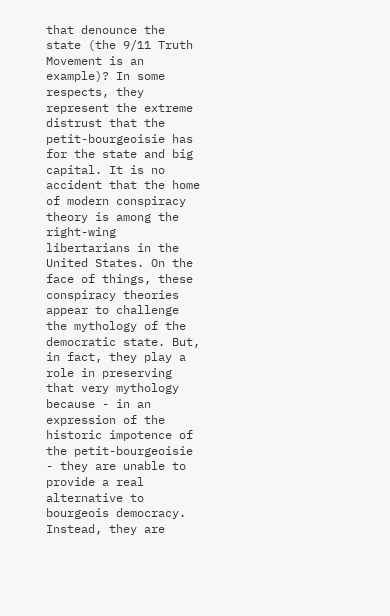that denounce the state (the 9/11 Truth Movement is an example)? In some respects, they represent the extreme distrust that the petit-bourgeoisie has for the state and big capital. It is no accident that the home of modern conspiracy theory is among the right-wing libertarians in the United States. On the face of things, these conspiracy theories appear to challenge the mythology of the democratic state. But, in fact, they play a role in preserving that very mythology because - in an expression of the historic impotence of the petit-bourgeoisie - they are unable to provide a real alternative to bourgeois democracy. Instead, they are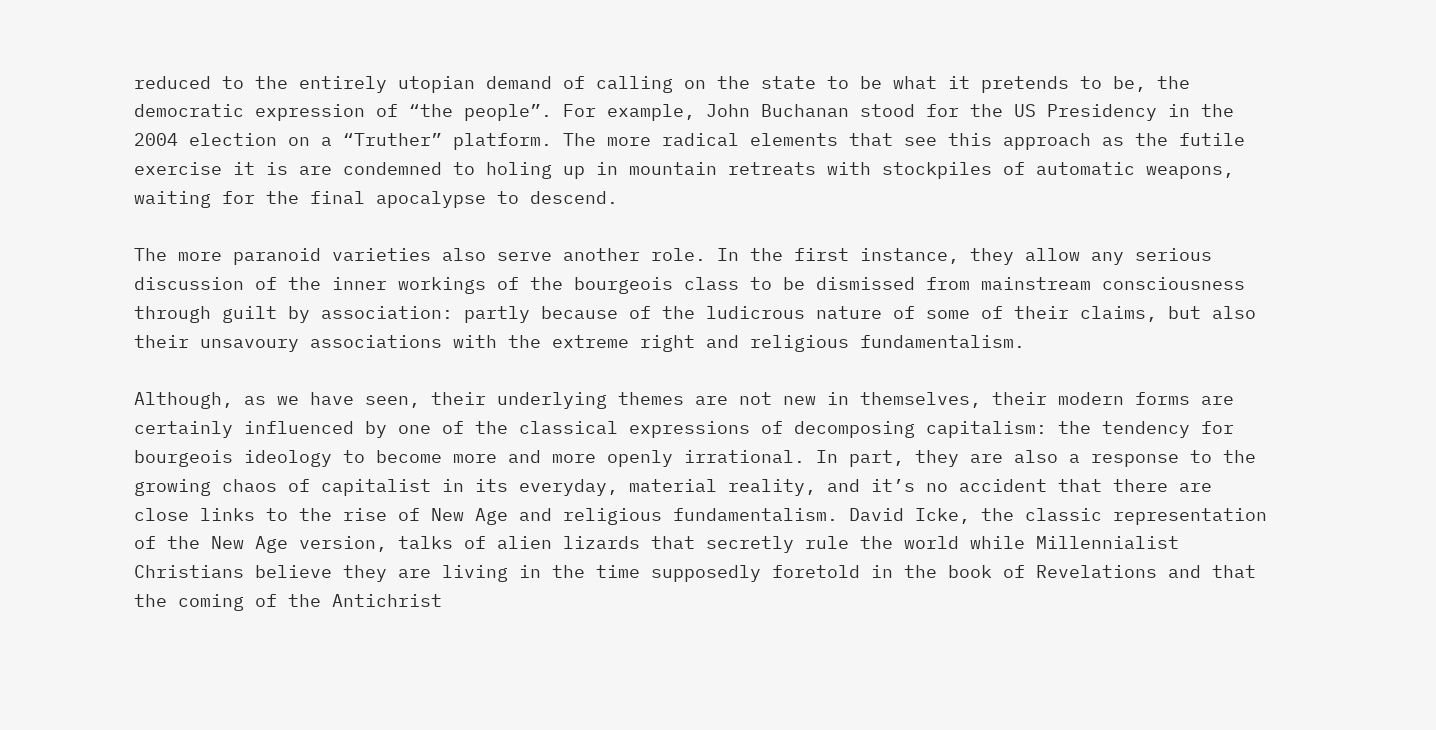reduced to the entirely utopian demand of calling on the state to be what it pretends to be, the democratic expression of “the people”. For example, John Buchanan stood for the US Presidency in the 2004 election on a “Truther” platform. The more radical elements that see this approach as the futile exercise it is are condemned to holing up in mountain retreats with stockpiles of automatic weapons, waiting for the final apocalypse to descend.

The more paranoid varieties also serve another role. In the first instance, they allow any serious discussion of the inner workings of the bourgeois class to be dismissed from mainstream consciousness through guilt by association: partly because of the ludicrous nature of some of their claims, but also their unsavoury associations with the extreme right and religious fundamentalism.

Although, as we have seen, their underlying themes are not new in themselves, their modern forms are certainly influenced by one of the classical expressions of decomposing capitalism: the tendency for bourgeois ideology to become more and more openly irrational. In part, they are also a response to the growing chaos of capitalist in its everyday, material reality, and it’s no accident that there are close links to the rise of New Age and religious fundamentalism. David Icke, the classic representation of the New Age version, talks of alien lizards that secretly rule the world while Millennialist Christians believe they are living in the time supposedly foretold in the book of Revelations and that the coming of the Antichrist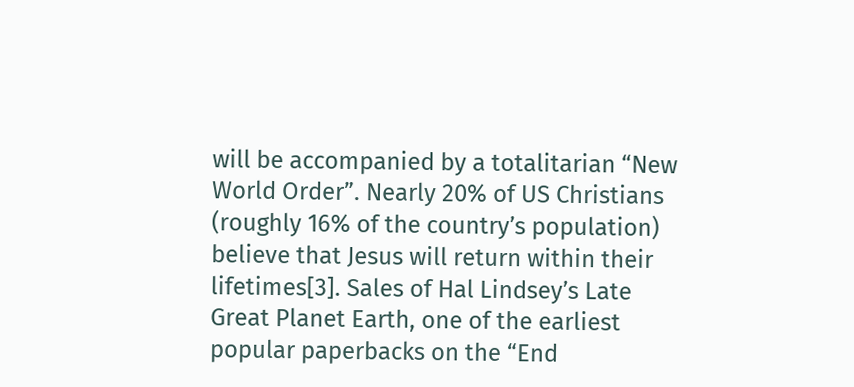will be accompanied by a totalitarian “New World Order”. Nearly 20% of US Christians (roughly 16% of the country’s population) believe that Jesus will return within their lifetimes[3]. Sales of Hal Lindsey’s Late Great Planet Earth, one of the earliest popular paperbacks on the “End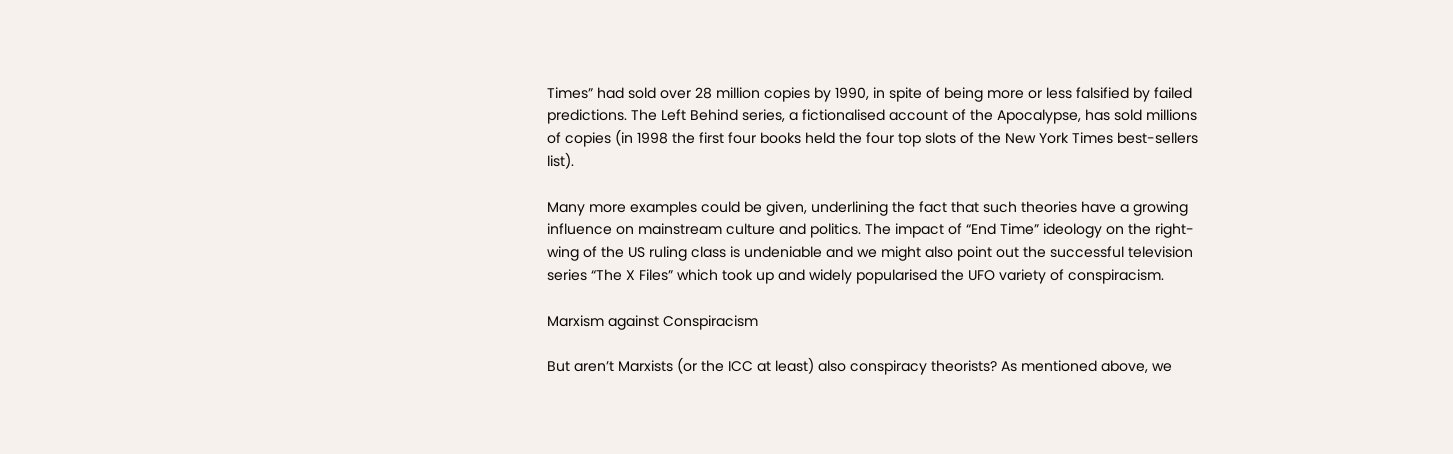Times” had sold over 28 million copies by 1990, in spite of being more or less falsified by failed predictions. The Left Behind series, a fictionalised account of the Apocalypse, has sold millions of copies (in 1998 the first four books held the four top slots of the New York Times best-sellers list).

Many more examples could be given, underlining the fact that such theories have a growing influence on mainstream culture and politics. The impact of “End Time” ideology on the right-wing of the US ruling class is undeniable and we might also point out the successful television series “The X Files” which took up and widely popularised the UFO variety of conspiracism.

Marxism against Conspiracism

But aren’t Marxists (or the ICC at least) also conspiracy theorists? As mentioned above, we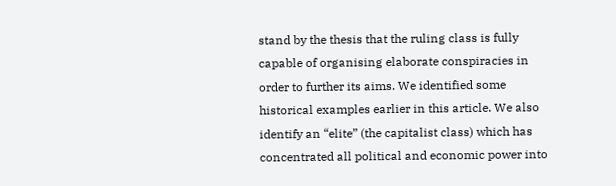stand by the thesis that the ruling class is fully capable of organising elaborate conspiracies in order to further its aims. We identified some historical examples earlier in this article. We also identify an “elite” (the capitalist class) which has concentrated all political and economic power into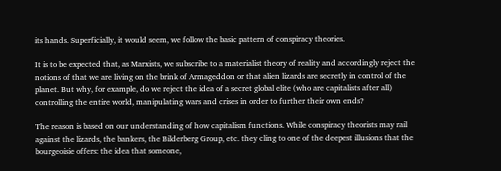its hands. Superficially, it would seem, we follow the basic pattern of conspiracy theories.

It is to be expected that, as Marxists, we subscribe to a materialist theory of reality and accordingly reject the notions of that we are living on the brink of Armageddon or that alien lizards are secretly in control of the planet. But why, for example, do we reject the idea of a secret global elite (who are capitalists after all) controlling the entire world, manipulating wars and crises in order to further their own ends?

The reason is based on our understanding of how capitalism functions. While conspiracy theorists may rail against the lizards, the bankers, the Bilderberg Group, etc. they cling to one of the deepest illusions that the bourgeoisie offers: the idea that someone,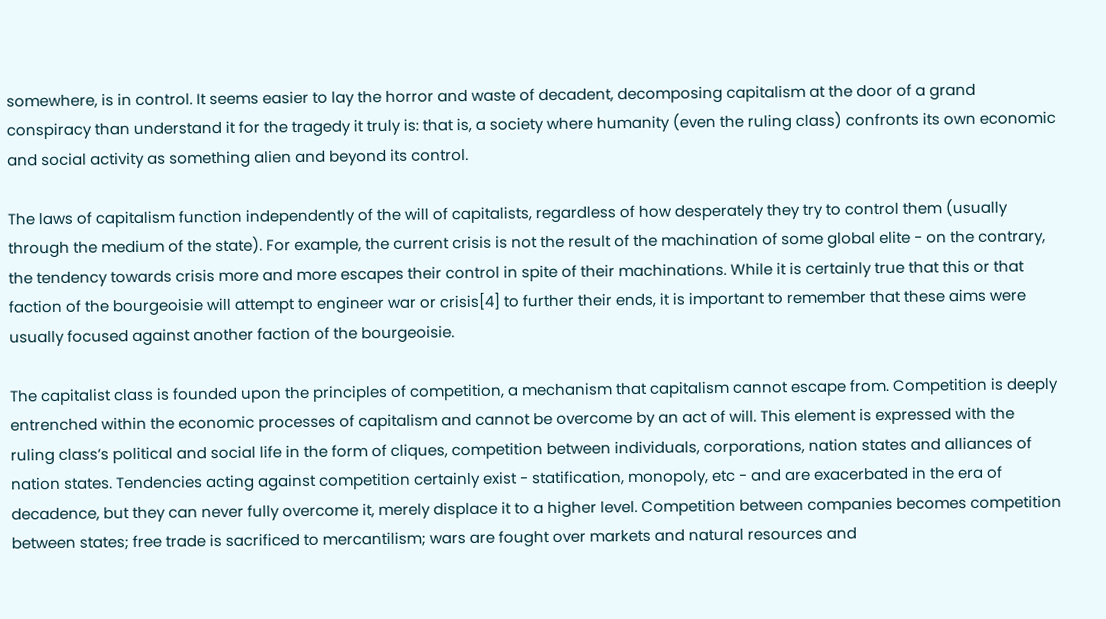somewhere, is in control. It seems easier to lay the horror and waste of decadent, decomposing capitalism at the door of a grand conspiracy than understand it for the tragedy it truly is: that is, a society where humanity (even the ruling class) confronts its own economic and social activity as something alien and beyond its control.

The laws of capitalism function independently of the will of capitalists, regardless of how desperately they try to control them (usually through the medium of the state). For example, the current crisis is not the result of the machination of some global elite - on the contrary, the tendency towards crisis more and more escapes their control in spite of their machinations. While it is certainly true that this or that faction of the bourgeoisie will attempt to engineer war or crisis[4] to further their ends, it is important to remember that these aims were usually focused against another faction of the bourgeoisie.

The capitalist class is founded upon the principles of competition, a mechanism that capitalism cannot escape from. Competition is deeply entrenched within the economic processes of capitalism and cannot be overcome by an act of will. This element is expressed with the ruling class’s political and social life in the form of cliques, competition between individuals, corporations, nation states and alliances of nation states. Tendencies acting against competition certainly exist - statification, monopoly, etc - and are exacerbated in the era of decadence, but they can never fully overcome it, merely displace it to a higher level. Competition between companies becomes competition between states; free trade is sacrificed to mercantilism; wars are fought over markets and natural resources and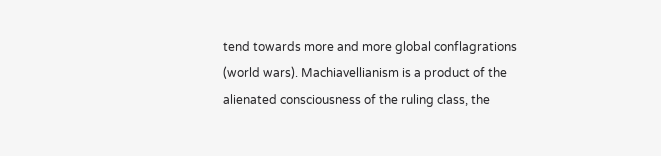tend towards more and more global conflagrations (world wars). Machiavellianism is a product of the alienated consciousness of the ruling class, the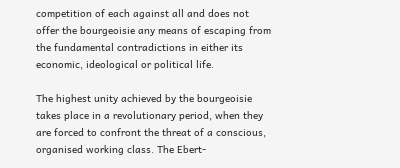competition of each against all and does not offer the bourgeoisie any means of escaping from the fundamental contradictions in either its economic, ideological or political life.

The highest unity achieved by the bourgeoisie takes place in a revolutionary period, when they are forced to confront the threat of a conscious, organised working class. The Ebert-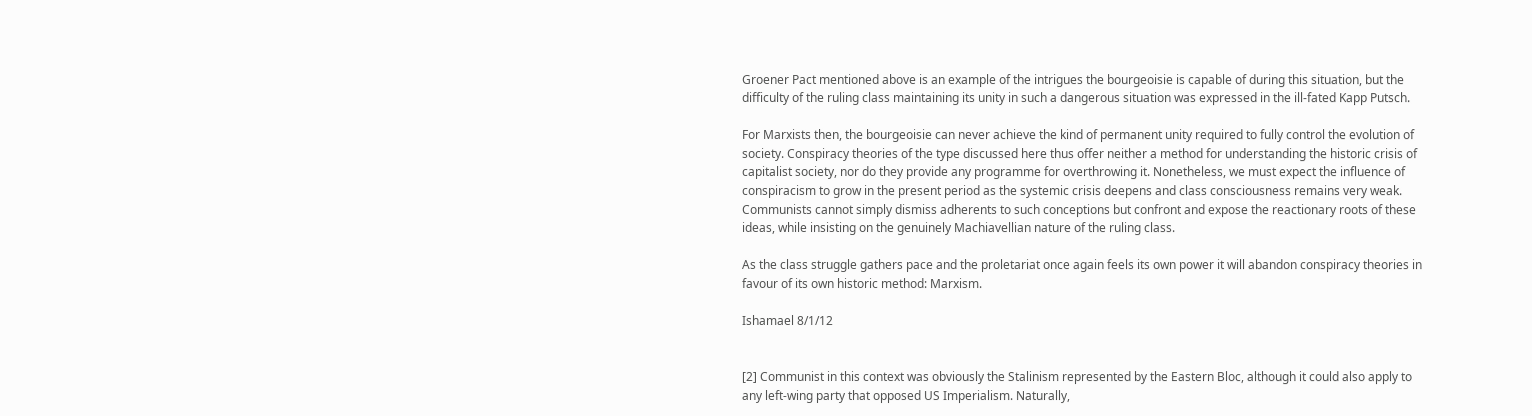Groener Pact mentioned above is an example of the intrigues the bourgeoisie is capable of during this situation, but the difficulty of the ruling class maintaining its unity in such a dangerous situation was expressed in the ill-fated Kapp Putsch.

For Marxists then, the bourgeoisie can never achieve the kind of permanent unity required to fully control the evolution of society. Conspiracy theories of the type discussed here thus offer neither a method for understanding the historic crisis of capitalist society, nor do they provide any programme for overthrowing it. Nonetheless, we must expect the influence of conspiracism to grow in the present period as the systemic crisis deepens and class consciousness remains very weak. Communists cannot simply dismiss adherents to such conceptions but confront and expose the reactionary roots of these ideas, while insisting on the genuinely Machiavellian nature of the ruling class.

As the class struggle gathers pace and the proletariat once again feels its own power it will abandon conspiracy theories in favour of its own historic method: Marxism.

Ishamael 8/1/12


[2] Communist in this context was obviously the Stalinism represented by the Eastern Bloc, although it could also apply to any left-wing party that opposed US Imperialism. Naturally,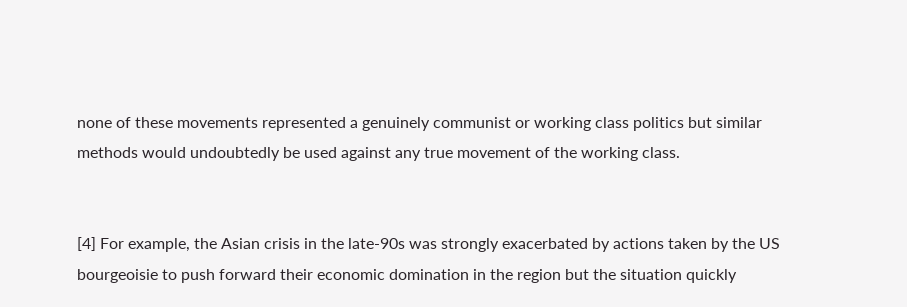none of these movements represented a genuinely communist or working class politics but similar methods would undoubtedly be used against any true movement of the working class.


[4] For example, the Asian crisis in the late-90s was strongly exacerbated by actions taken by the US bourgeoisie to push forward their economic domination in the region but the situation quickly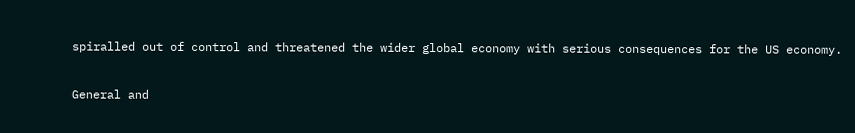spiralled out of control and threatened the wider global economy with serious consequences for the US economy.

General and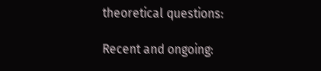theoretical questions:

Recent and ongoing: